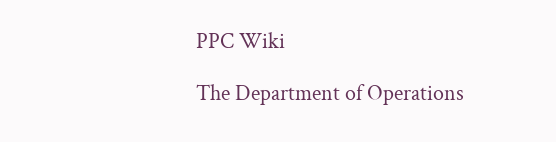PPC Wiki

The Department of Operations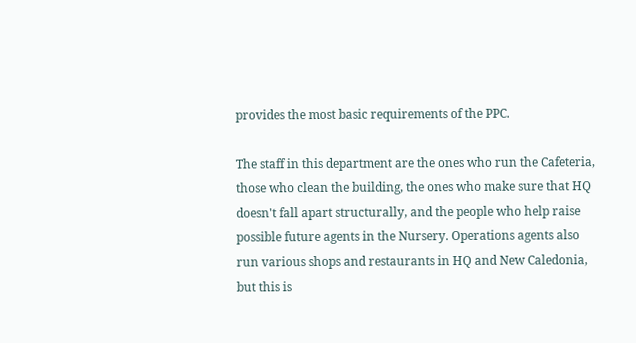provides the most basic requirements of the PPC.

The staff in this department are the ones who run the Cafeteria, those who clean the building, the ones who make sure that HQ doesn't fall apart structurally, and the people who help raise possible future agents in the Nursery. Operations agents also run various shops and restaurants in HQ and New Caledonia, but this is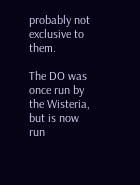probably not exclusive to them.

The DO was once run by the Wisteria, but is now run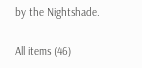by the Nightshade.

All items (46)